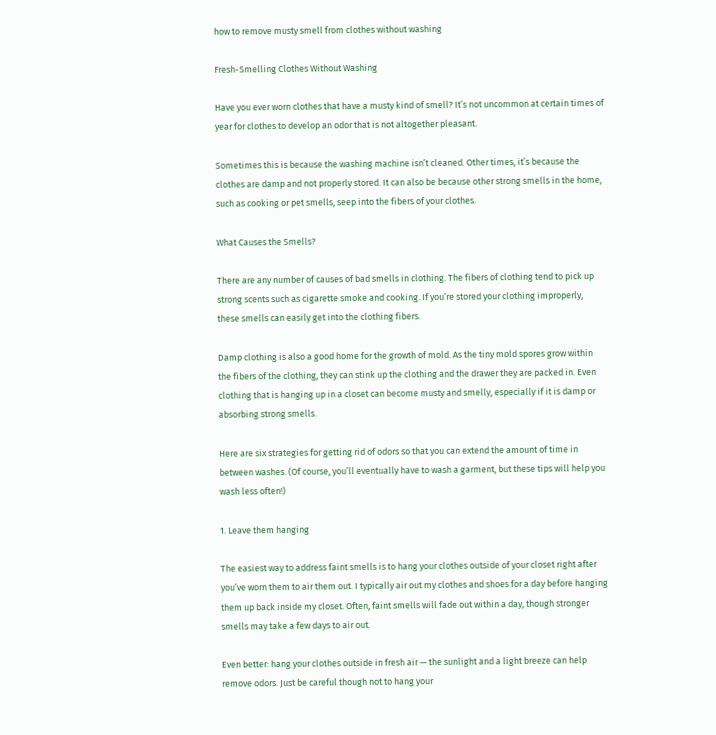how to remove musty smell from clothes without washing

Fresh-Smelling Clothes Without Washing

Have you ever worn clothes that have a musty kind of smell? It’s not uncommon at certain times of year for clothes to develop an odor that is not altogether pleasant.

Sometimes this is because the washing machine isn’t cleaned. Other times, it’s because the clothes are damp and not properly stored. It can also be because other strong smells in the home, such as cooking or pet smells, seep into the fibers of your clothes.

What Causes the Smells?

There are any number of causes of bad smells in clothing. The fibers of clothing tend to pick up strong scents such as cigarette smoke and cooking. If you’re stored your clothing improperly, these smells can easily get into the clothing fibers.

Damp clothing is also a good home for the growth of mold. As the tiny mold spores grow within the fibers of the clothing, they can stink up the clothing and the drawer they are packed in. Even clothing that is hanging up in a closet can become musty and smelly, especially if it is damp or absorbing strong smells.

Here are six strategies for getting rid of odors so that you can extend the amount of time in between washes. (Of course, you’ll eventually have to wash a garment, but these tips will help you wash less often!)

1. Leave them hanging

The easiest way to address faint smells is to hang your clothes outside of your closet right after you’ve worn them to air them out. I typically air out my clothes and shoes for a day before hanging them up back inside my closet. Often, faint smells will fade out within a day, though stronger smells may take a few days to air out.

Even better: hang your clothes outside in fresh air — the sunlight and a light breeze can help remove odors. Just be careful though not to hang your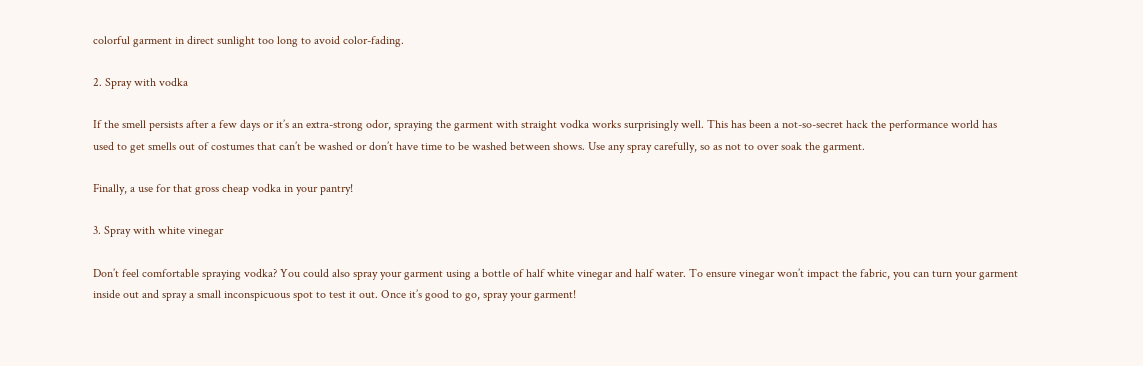colorful garment in direct sunlight too long to avoid color-fading.

2. Spray with vodka

If the smell persists after a few days or it’s an extra-strong odor, spraying the garment with straight vodka works surprisingly well. This has been a not-so-secret hack the performance world has used to get smells out of costumes that can’t be washed or don’t have time to be washed between shows. Use any spray carefully, so as not to over soak the garment.

Finally, a use for that gross cheap vodka in your pantry!

3. Spray with white vinegar

Don’t feel comfortable spraying vodka? You could also spray your garment using a bottle of half white vinegar and half water. To ensure vinegar won’t impact the fabric, you can turn your garment inside out and spray a small inconspicuous spot to test it out. Once it’s good to go, spray your garment!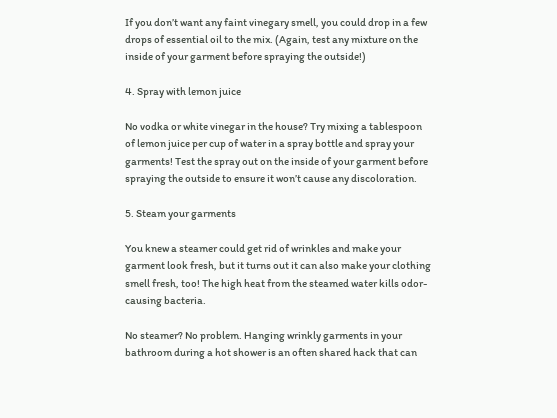If you don’t want any faint vinegary smell, you could drop in a few drops of essential oil to the mix. (Again, test any mixture on the inside of your garment before spraying the outside!)

4. Spray with lemon juice

No vodka or white vinegar in the house? Try mixing a tablespoon of lemon juice per cup of water in a spray bottle and spray your garments! Test the spray out on the inside of your garment before spraying the outside to ensure it won’t cause any discoloration.

5. Steam your garments

You knew a steamer could get rid of wrinkles and make your garment look fresh, but it turns out it can also make your clothing smell fresh, too! The high heat from the steamed water kills odor-causing bacteria.

No steamer? No problem. Hanging wrinkly garments in your bathroom during a hot shower is an often shared hack that can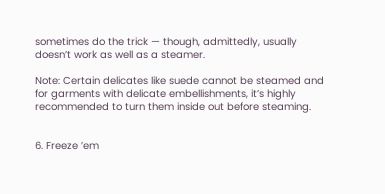sometimes do the trick — though, admittedly, usually doesn’t work as well as a steamer.

Note: Certain delicates like suede cannot be steamed and for garments with delicate embellishments, it’s highly recommended to turn them inside out before steaming.


6. Freeze ’em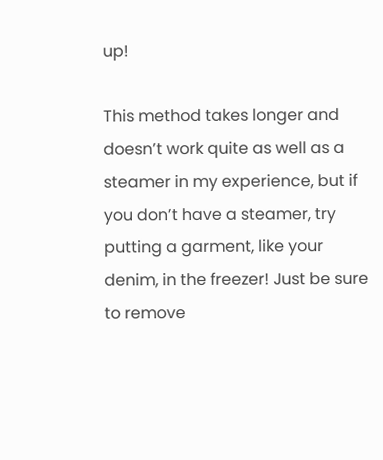up!

This method takes longer and doesn’t work quite as well as a steamer in my experience, but if you don’t have a steamer, try putting a garment, like your denim, in the freezer! Just be sure to remove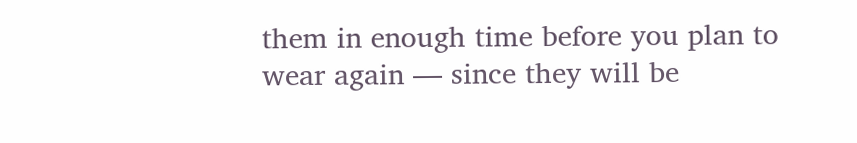them in enough time before you plan to wear again — since they will be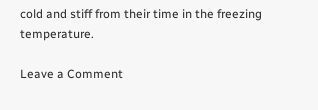cold and stiff from their time in the freezing temperature.

Leave a Comment